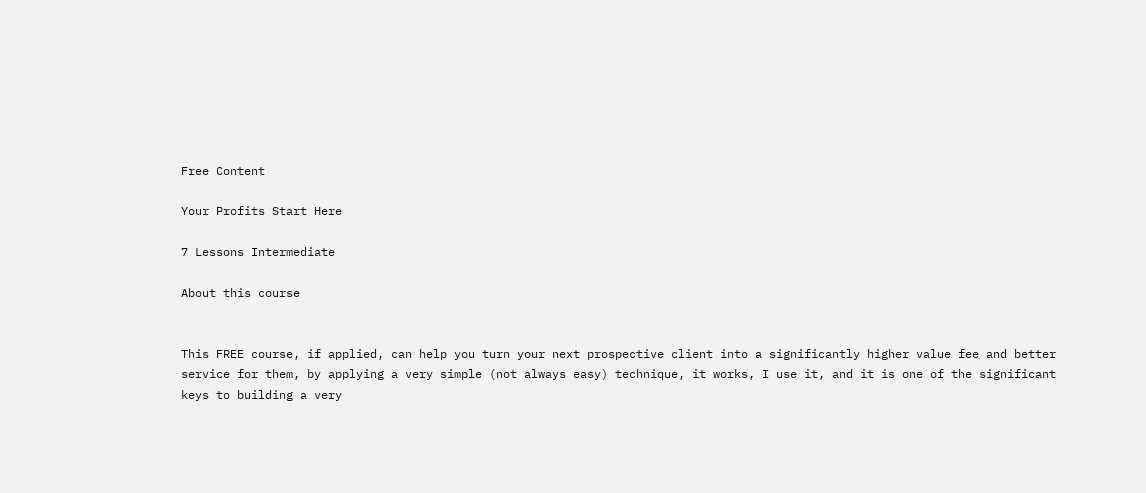Free Content

Your Profits Start Here

7 Lessons Intermediate

About this course


This FREE course, if applied, can help you turn your next prospective client into a significantly higher value fee and better service for them, by applying a very simple (not always easy) technique, it works, I use it, and it is one of the significant keys to building a very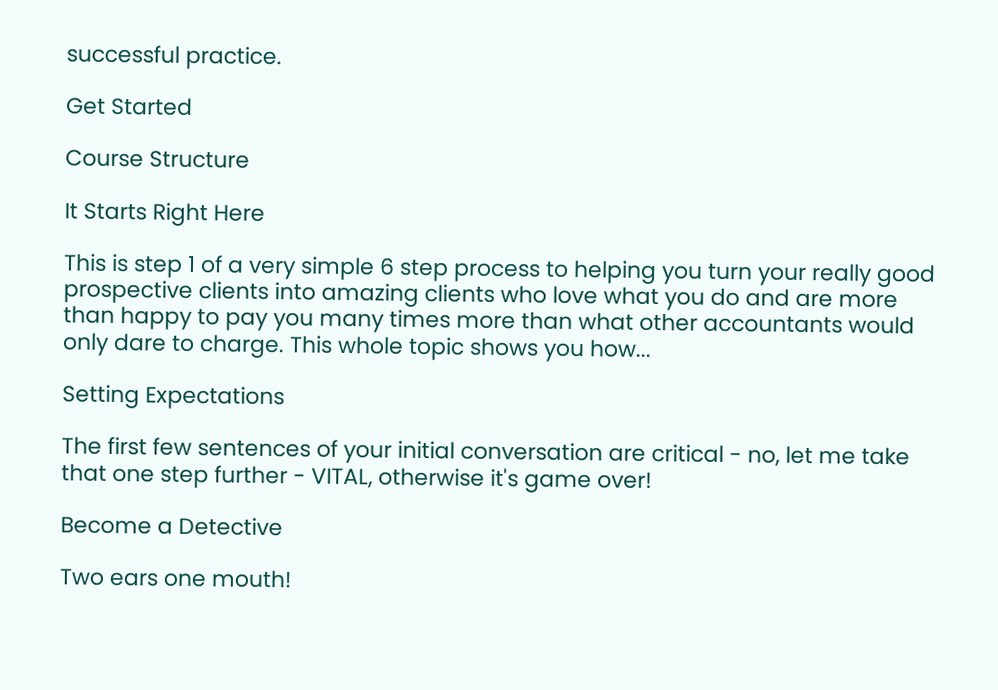successful practice.

Get Started

Course Structure

It Starts Right Here

This is step 1 of a very simple 6 step process to helping you turn your really good prospective clients into amazing clients who love what you do and are more than happy to pay you many times more than what other accountants would only dare to charge. This whole topic shows you how...

Setting Expectations

The first few sentences of your initial conversation are critical - no, let me take that one step further - VITAL, otherwise it's game over!

Become a Detective

Two ears one mouth!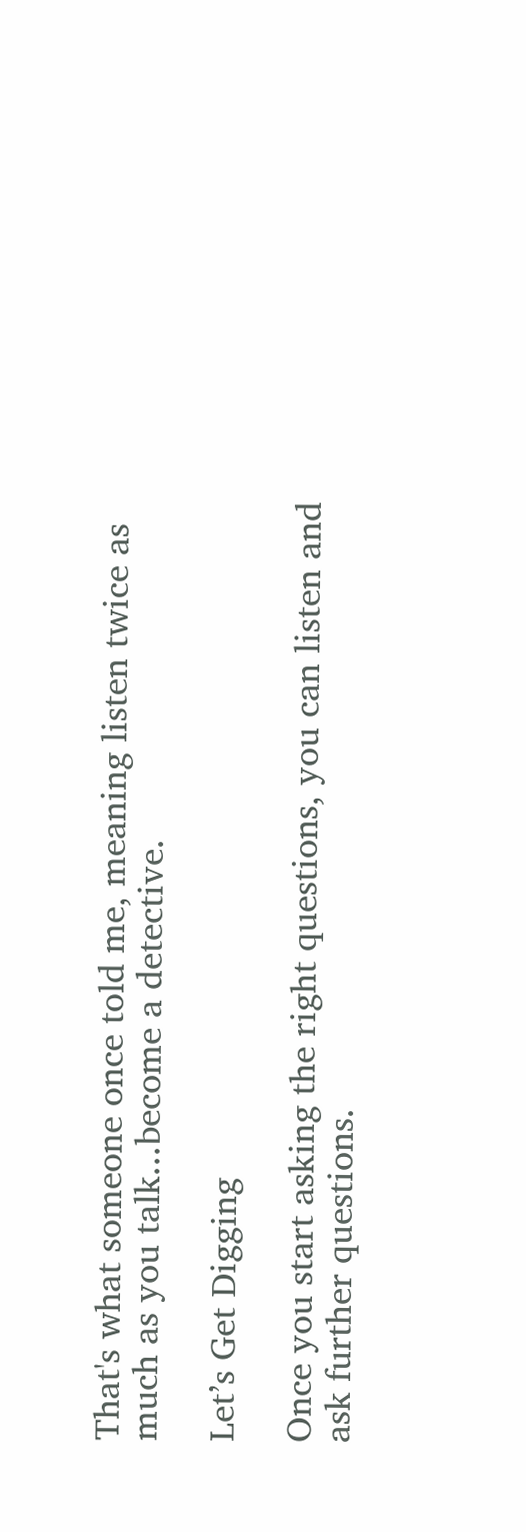That's what someone once told me, meaning listen twice as much as you talk...become a detective.

Let’s Get Digging

Once you start asking the right questions, you can listen and ask further questions.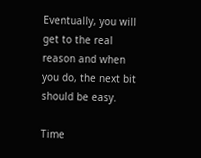Eventually, you will get to the real reason and when you do, the next bit should be easy.

Time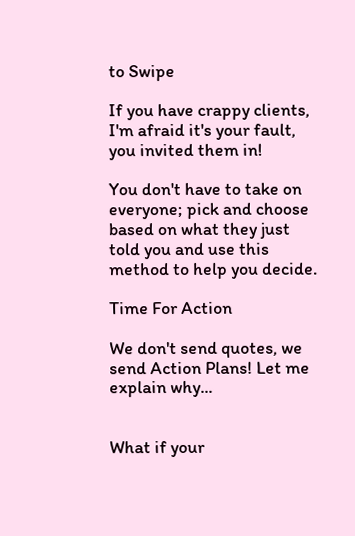to Swipe

If you have crappy clients, I'm afraid it's your fault, you invited them in!

You don't have to take on everyone; pick and choose based on what they just told you and use this method to help you decide.

Time For Action

We don't send quotes, we send Action Plans! Let me explain why...


What if your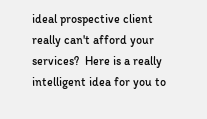ideal prospective client really can't afford your services?  Here is a really intelligent idea for you to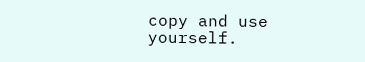copy and use yourself.